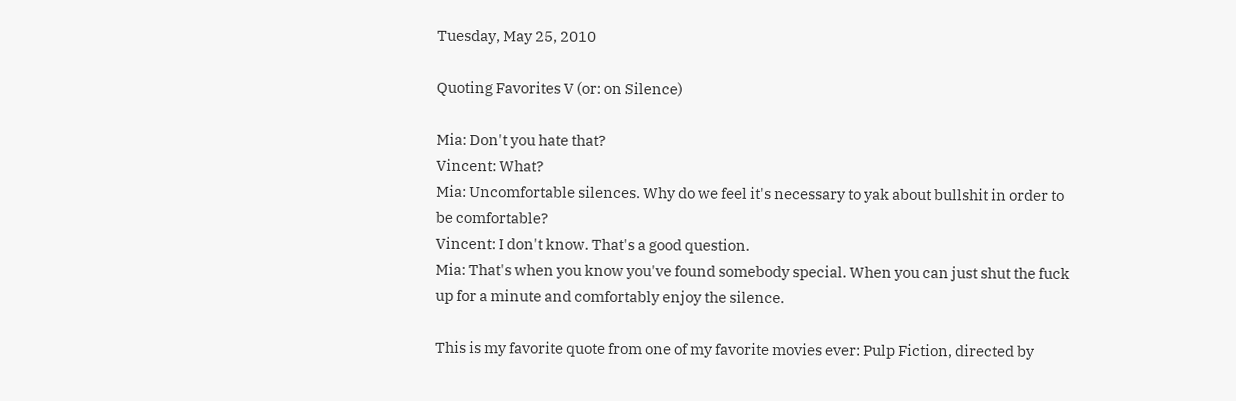Tuesday, May 25, 2010

Quoting Favorites V (or: on Silence)

Mia: Don't you hate that?
Vincent: What?
Mia: Uncomfortable silences. Why do we feel it's necessary to yak about bullshit in order to be comfortable?
Vincent: I don't know. That's a good question.
Mia: That's when you know you've found somebody special. When you can just shut the fuck up for a minute and comfortably enjoy the silence.

This is my favorite quote from one of my favorite movies ever: Pulp Fiction, directed by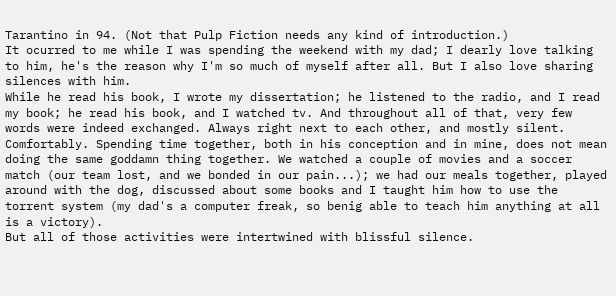Tarantino in 94. (Not that Pulp Fiction needs any kind of introduction.)
It ocurred to me while I was spending the weekend with my dad; I dearly love talking to him, he's the reason why I'm so much of myself after all. But I also love sharing silences with him.
While he read his book, I wrote my dissertation; he listened to the radio, and I read my book; he read his book, and I watched tv. And throughout all of that, very few words were indeed exchanged. Always right next to each other, and mostly silent. Comfortably. Spending time together, both in his conception and in mine, does not mean doing the same goddamn thing together. We watched a couple of movies and a soccer match (our team lost, and we bonded in our pain...); we had our meals together, played around with the dog, discussed about some books and I taught him how to use the torrent system (my dad's a computer freak, so benig able to teach him anything at all is a victory).
But all of those activities were intertwined with blissful silence.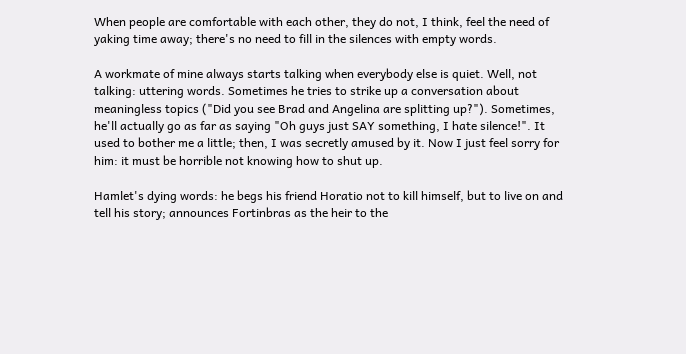When people are comfortable with each other, they do not, I think, feel the need of yaking time away; there's no need to fill in the silences with empty words.

A workmate of mine always starts talking when everybody else is quiet. Well, not talking: uttering words. Sometimes he tries to strike up a conversation about meaningless topics ("Did you see Brad and Angelina are splitting up?"). Sometimes, he'll actually go as far as saying "Oh guys just SAY something, I hate silence!". It used to bother me a little; then, I was secretly amused by it. Now I just feel sorry for him: it must be horrible not knowing how to shut up.

Hamlet's dying words: he begs his friend Horatio not to kill himself, but to live on and tell his story; announces Fortinbras as the heir to the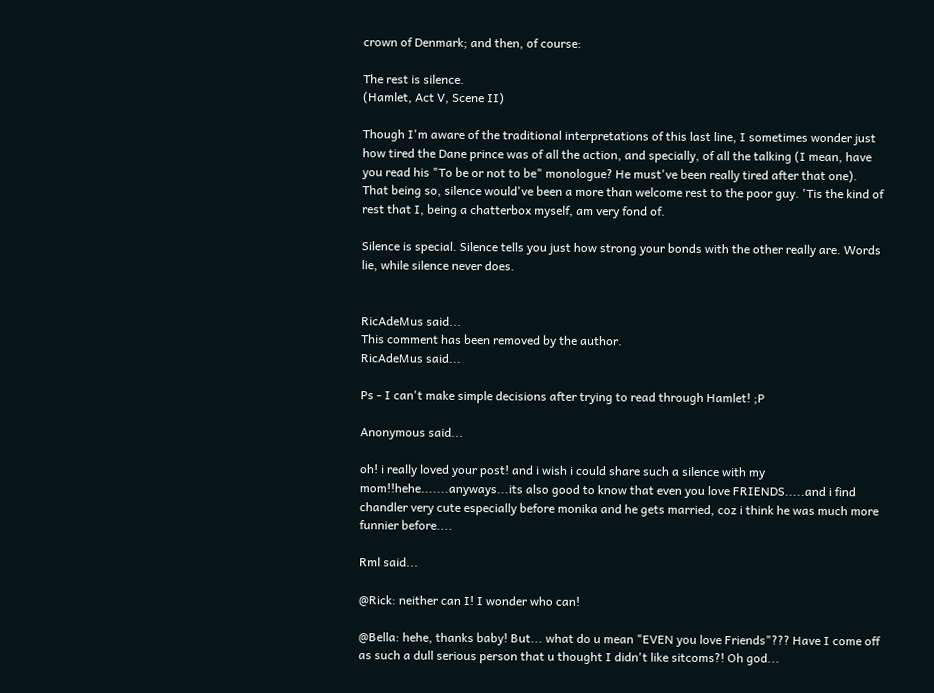crown of Denmark; and then, of course:

The rest is silence.
(Hamlet, Act V, Scene II)

Though I'm aware of the traditional interpretations of this last line, I sometimes wonder just how tired the Dane prince was of all the action, and specially, of all the talking (I mean, have you read his "To be or not to be" monologue? He must've been really tired after that one). That being so, silence would've been a more than welcome rest to the poor guy. 'Tis the kind of rest that I, being a chatterbox myself, am very fond of.

Silence is special. Silence tells you just how strong your bonds with the other really are. Words lie, while silence never does.


RicAdeMus said...
This comment has been removed by the author.
RicAdeMus said...

Ps - I can't make simple decisions after trying to read through Hamlet! ;P

Anonymous said...

oh! i really loved your post! and i wish i could share such a silence with my mom!!hehe.......anyways...its also good to know that even you love FRIENDS.....and i find chandler very cute especially before monika and he gets married, coz i think he was much more funnier before....

Rml said...

@Rick: neither can I! I wonder who can!

@Bella: hehe, thanks baby! But... what do u mean "EVEN you love Friends"??? Have I come off as such a dull serious person that u thought I didn't like sitcoms?! Oh god...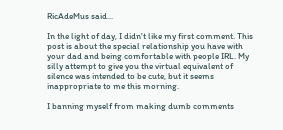RicAdeMus said...

In the light of day, I didn't like my first comment. This post is about the special relationship you have with your dad and being comfortable with people IRL. My silly attempt to give you the virtual equivalent of silence was intended to be cute, but it seems inappropriate to me this morning.

I banning myself from making dumb comments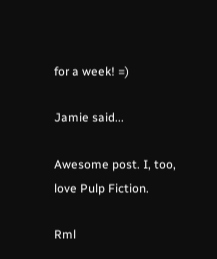for a week! =)

Jamie said...

Awesome post. I, too, love Pulp Fiction.

Rml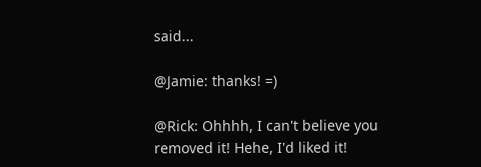said...

@Jamie: thanks! =)

@Rick: Ohhhh, I can't believe you removed it! Hehe, I'd liked it!